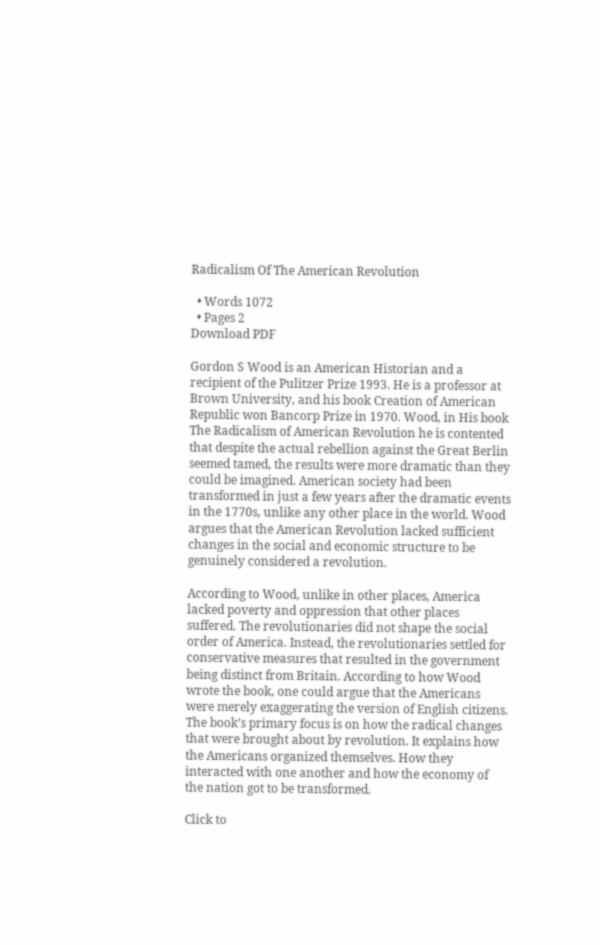Radicalism Of The American Revolution

  • Words 1072
  • Pages 2
Download PDF

Gordon S Wood is an American Historian and a recipient of the Pulitzer Prize 1993. He is a professor at Brown University, and his book Creation of American Republic won Bancorp Prize in 1970. Wood, in His book The Radicalism of American Revolution he is contented that despite the actual rebellion against the Great Berlin seemed tamed, the results were more dramatic than they could be imagined. American society had been transformed in just a few years after the dramatic events in the 1770s, unlike any other place in the world. Wood argues that the American Revolution lacked sufficient changes in the social and economic structure to be genuinely considered a revolution.

According to Wood, unlike in other places, America lacked poverty and oppression that other places suffered. The revolutionaries did not shape the social order of America. Instead, the revolutionaries settled for conservative measures that resulted in the government being distinct from Britain. According to how Wood wrote the book, one could argue that the Americans were merely exaggerating the version of English citizens. The book’s primary focus is on how the radical changes that were brought about by revolution. It explains how the Americans organized themselves. How they interacted with one another and how the economy of the nation got to be transformed.

Click to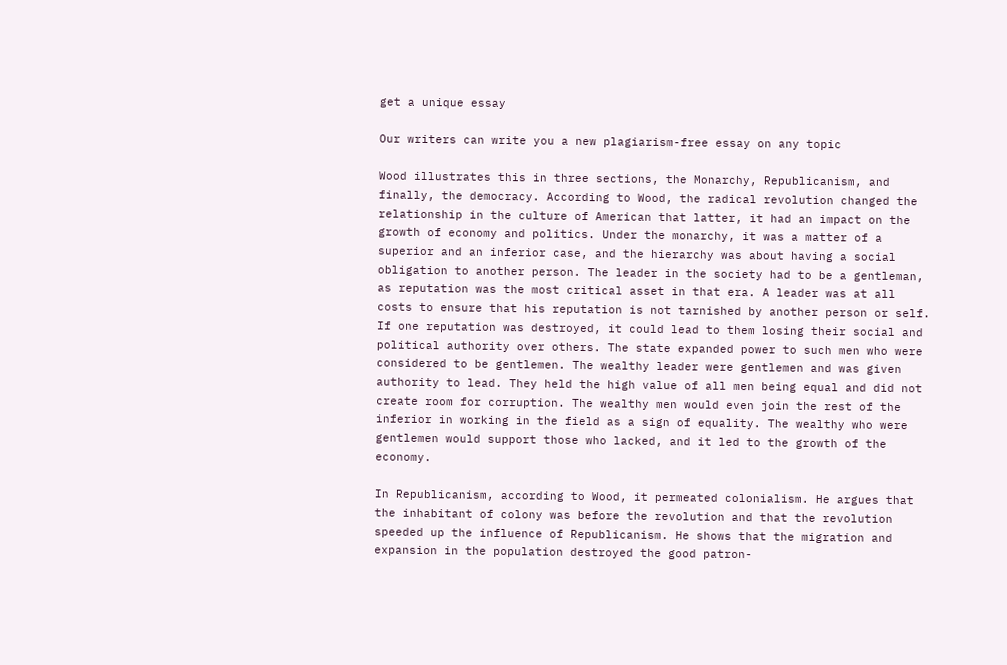get a unique essay

Our writers can write you a new plagiarism-free essay on any topic

Wood illustrates this in three sections, the Monarchy, Republicanism, and finally, the democracy. According to Wood, the radical revolution changed the relationship in the culture of American that latter, it had an impact on the growth of economy and politics. Under the monarchy, it was a matter of a superior and an inferior case, and the hierarchy was about having a social obligation to another person. The leader in the society had to be a gentleman, as reputation was the most critical asset in that era. A leader was at all costs to ensure that his reputation is not tarnished by another person or self. If one reputation was destroyed, it could lead to them losing their social and political authority over others. The state expanded power to such men who were considered to be gentlemen. The wealthy leader were gentlemen and was given authority to lead. They held the high value of all men being equal and did not create room for corruption. The wealthy men would even join the rest of the inferior in working in the field as a sign of equality. The wealthy who were gentlemen would support those who lacked, and it led to the growth of the economy.

In Republicanism, according to Wood, it permeated colonialism. He argues that the inhabitant of colony was before the revolution and that the revolution speeded up the influence of Republicanism. He shows that the migration and expansion in the population destroyed the good patron-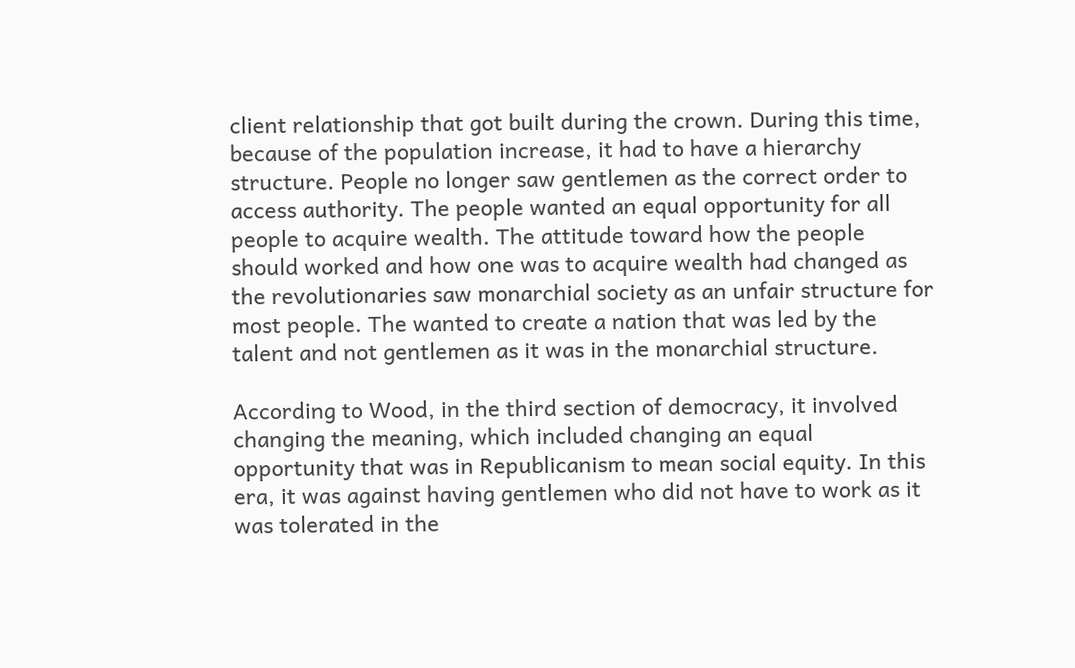client relationship that got built during the crown. During this time, because of the population increase, it had to have a hierarchy structure. People no longer saw gentlemen as the correct order to access authority. The people wanted an equal opportunity for all people to acquire wealth. The attitude toward how the people should worked and how one was to acquire wealth had changed as the revolutionaries saw monarchial society as an unfair structure for most people. The wanted to create a nation that was led by the talent and not gentlemen as it was in the monarchial structure.

According to Wood, in the third section of democracy, it involved changing the meaning, which included changing an equal opportunity that was in Republicanism to mean social equity. In this era, it was against having gentlemen who did not have to work as it was tolerated in the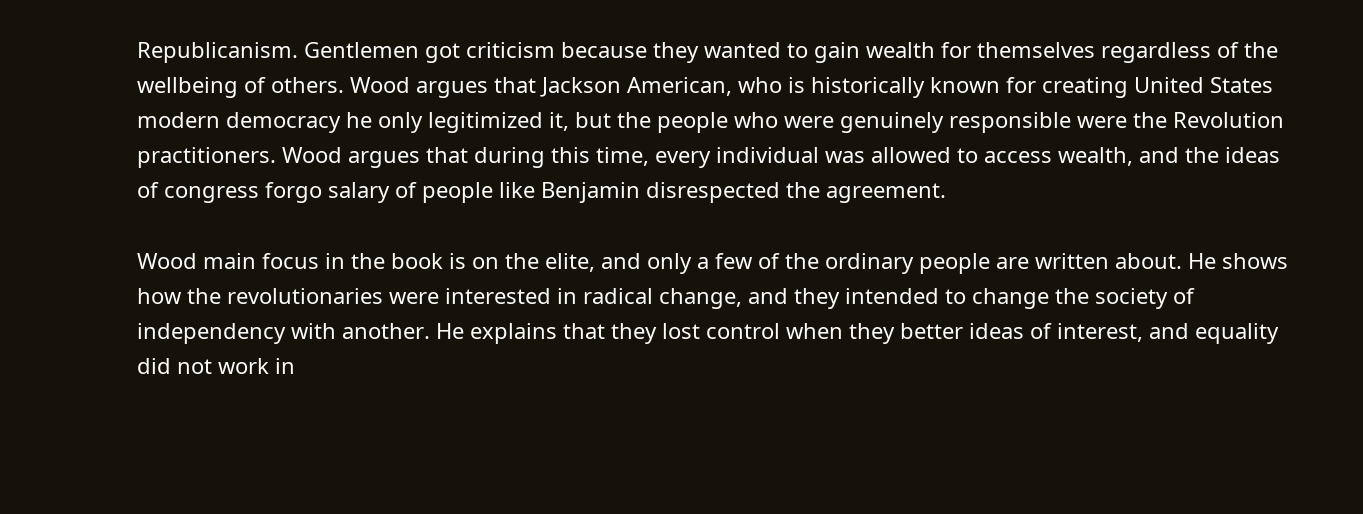Republicanism. Gentlemen got criticism because they wanted to gain wealth for themselves regardless of the wellbeing of others. Wood argues that Jackson American, who is historically known for creating United States modern democracy he only legitimized it, but the people who were genuinely responsible were the Revolution practitioners. Wood argues that during this time, every individual was allowed to access wealth, and the ideas of congress forgo salary of people like Benjamin disrespected the agreement.

Wood main focus in the book is on the elite, and only a few of the ordinary people are written about. He shows how the revolutionaries were interested in radical change, and they intended to change the society of independency with another. He explains that they lost control when they better ideas of interest, and equality did not work in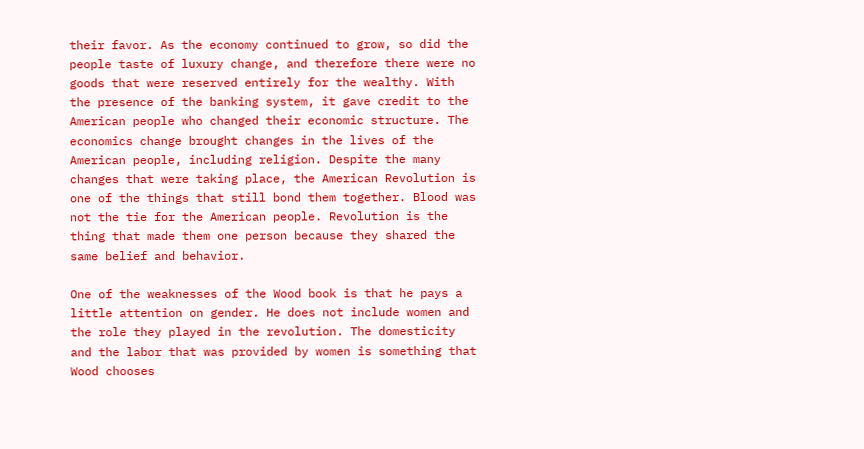their favor. As the economy continued to grow, so did the people taste of luxury change, and therefore there were no goods that were reserved entirely for the wealthy. With the presence of the banking system, it gave credit to the American people who changed their economic structure. The economics change brought changes in the lives of the American people, including religion. Despite the many changes that were taking place, the American Revolution is one of the things that still bond them together. Blood was not the tie for the American people. Revolution is the thing that made them one person because they shared the same belief and behavior.

One of the weaknesses of the Wood book is that he pays a little attention on gender. He does not include women and the role they played in the revolution. The domesticity and the labor that was provided by women is something that Wood chooses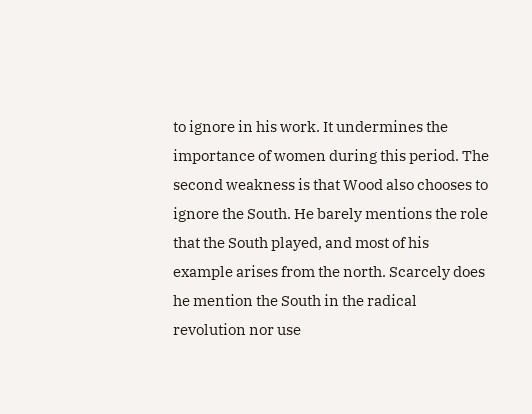to ignore in his work. It undermines the importance of women during this period. The second weakness is that Wood also chooses to ignore the South. He barely mentions the role that the South played, and most of his example arises from the north. Scarcely does he mention the South in the radical revolution nor use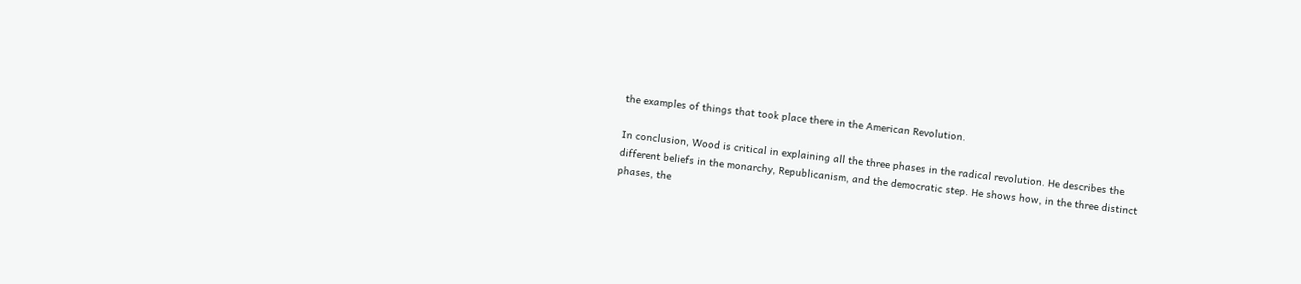the examples of things that took place there in the American Revolution.

In conclusion, Wood is critical in explaining all the three phases in the radical revolution. He describes the different beliefs in the monarchy, Republicanism, and the democratic step. He shows how, in the three distinct phases, the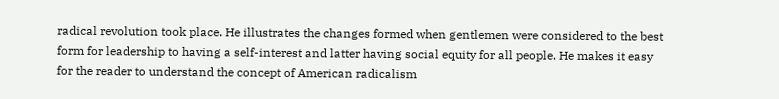radical revolution took place. He illustrates the changes formed when gentlemen were considered to the best form for leadership to having a self-interest and latter having social equity for all people. He makes it easy for the reader to understand the concept of American radicalism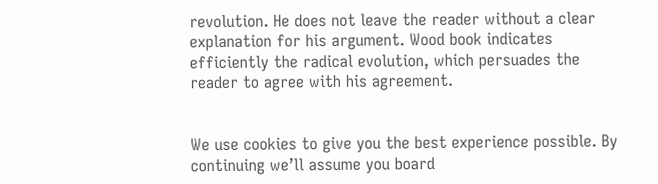revolution. He does not leave the reader without a clear explanation for his argument. Wood book indicates efficiently the radical evolution, which persuades the reader to agree with his agreement.


We use cookies to give you the best experience possible. By continuing we’ll assume you board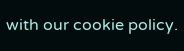with our cookie policy.